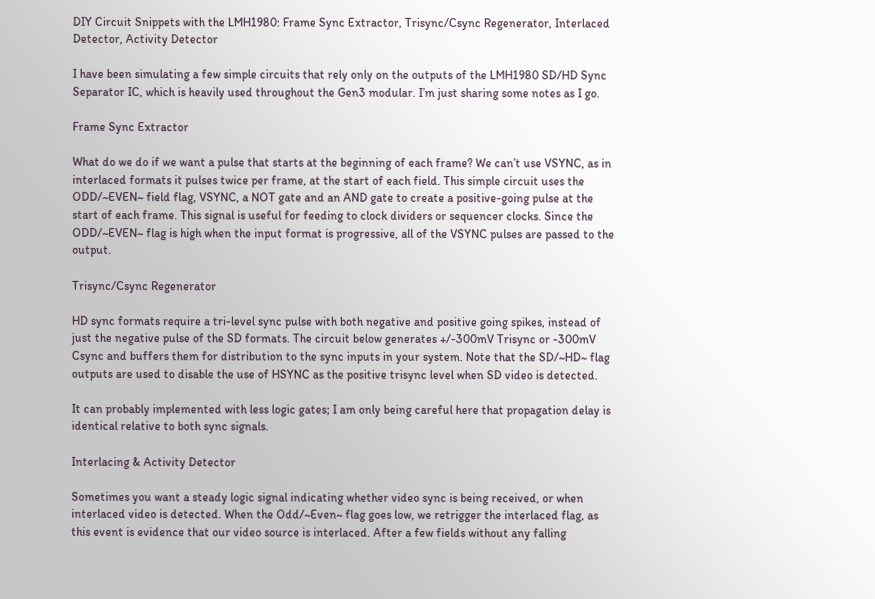DIY Circuit Snippets with the LMH1980: Frame Sync Extractor, Trisync/Csync Regenerator, Interlaced Detector, Activity Detector

I have been simulating a few simple circuits that rely only on the outputs of the LMH1980 SD/HD Sync Separator IC, which is heavily used throughout the Gen3 modular. I’m just sharing some notes as I go.

Frame Sync Extractor

What do we do if we want a pulse that starts at the beginning of each frame? We can’t use VSYNC, as in interlaced formats it pulses twice per frame, at the start of each field. This simple circuit uses the ODD/~EVEN~ field flag, VSYNC, a NOT gate and an AND gate to create a positive-going pulse at the start of each frame. This signal is useful for feeding to clock dividers or sequencer clocks. Since the ODD/~EVEN~ flag is high when the input format is progressive, all of the VSYNC pulses are passed to the output.

Trisync/Csync Regenerator

HD sync formats require a tri-level sync pulse with both negative and positive going spikes, instead of just the negative pulse of the SD formats. The circuit below generates +/-300mV Trisync or -300mV Csync and buffers them for distribution to the sync inputs in your system. Note that the SD/~HD~ flag outputs are used to disable the use of HSYNC as the positive trisync level when SD video is detected.

It can probably implemented with less logic gates; I am only being careful here that propagation delay is identical relative to both sync signals.

Interlacing & Activity Detector

Sometimes you want a steady logic signal indicating whether video sync is being received, or when interlaced video is detected. When the Odd/~Even~ flag goes low, we retrigger the interlaced flag, as this event is evidence that our video source is interlaced. After a few fields without any falling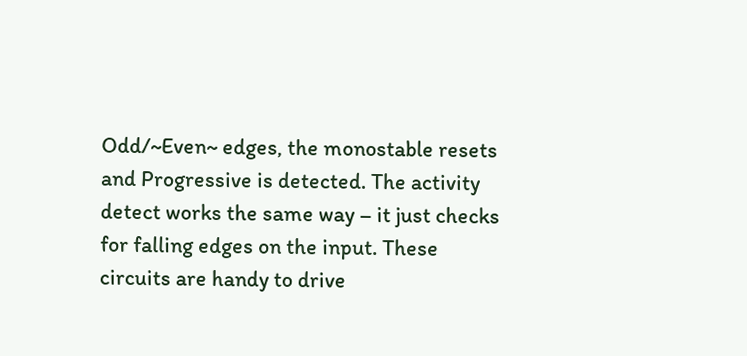Odd/~Even~ edges, the monostable resets and Progressive is detected. The activity detect works the same way – it just checks for falling edges on the input. These circuits are handy to drive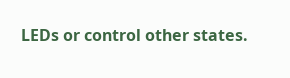LEDs or control other states.